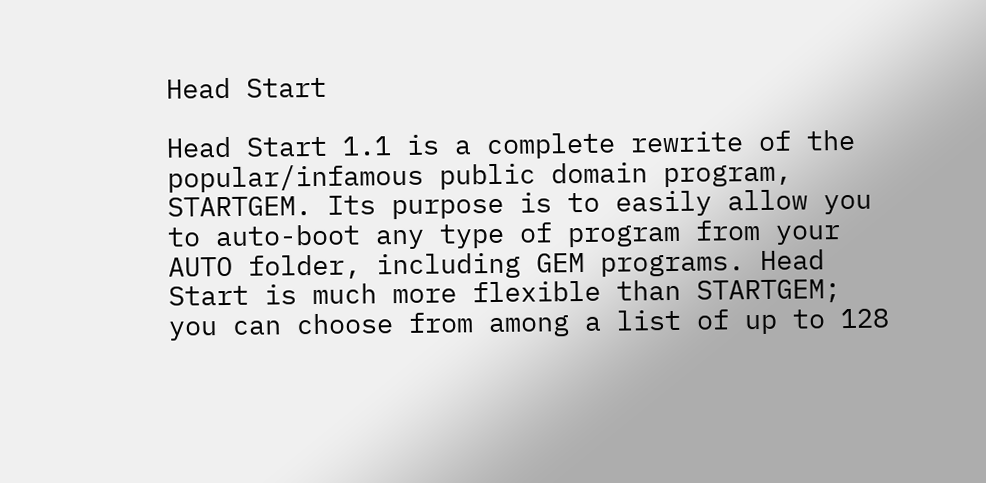Head Start

Head Start 1.1 is a complete rewrite of the popular/infamous public domain program, STARTGEM. Its purpose is to easily allow you to auto-boot any type of program from your AUTO folder, including GEM programs. Head Start is much more flexible than STARTGEM; you can choose from among a list of up to 128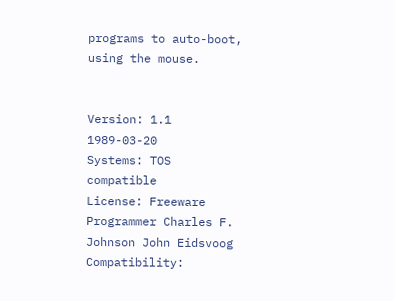programs to auto-boot, using the mouse.


Version: 1.1 1989-03-20
Systems: TOS compatible
License: Freeware
Programmer Charles F. Johnson John Eidsvoog
Compatibility: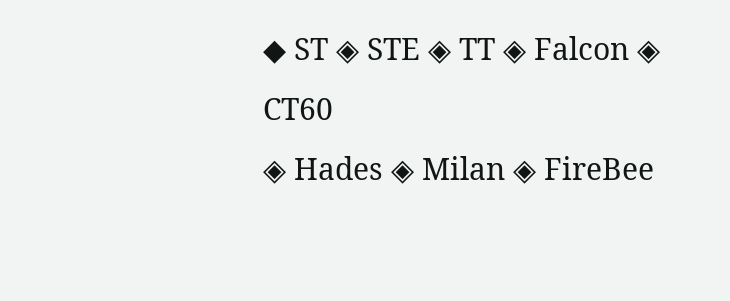◆ ST ◈ STE ◈ TT ◈ Falcon ◈ CT60
◈ Hades ◈ Milan ◈ FireBee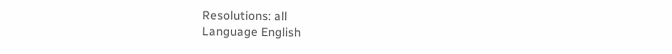Resolutions: all
Language English